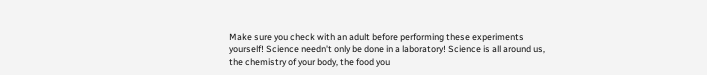Make sure you check with an adult before performing these experiments yourself! Science needn't only be done in a laboratory! Science is all around us, the chemistry of your body, the food you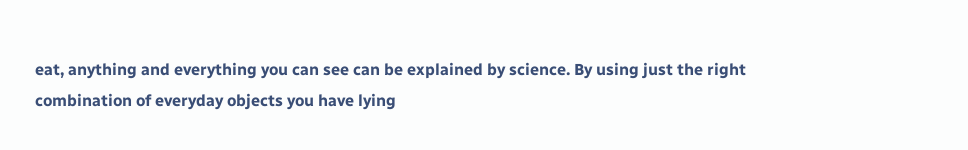eat, anything and everything you can see can be explained by science. By using just the right combination of everyday objects you have lying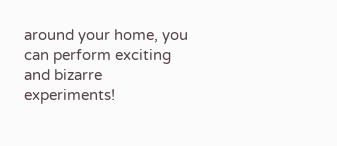around your home, you can perform exciting and bizarre experiments!